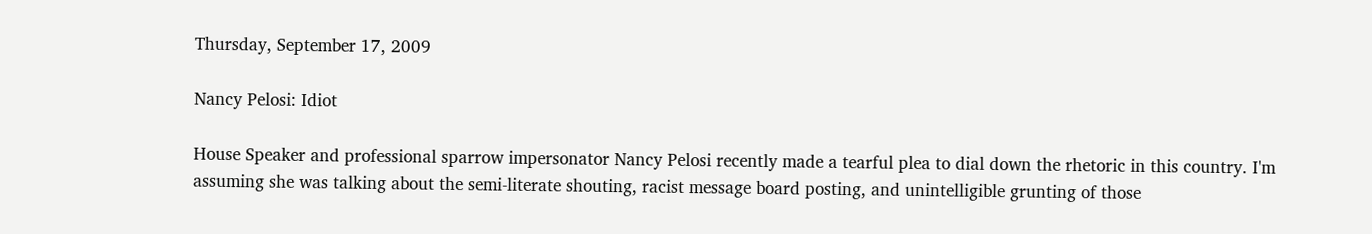Thursday, September 17, 2009

Nancy Pelosi: Idiot

House Speaker and professional sparrow impersonator Nancy Pelosi recently made a tearful plea to dial down the rhetoric in this country. I'm assuming she was talking about the semi-literate shouting, racist message board posting, and unintelligible grunting of those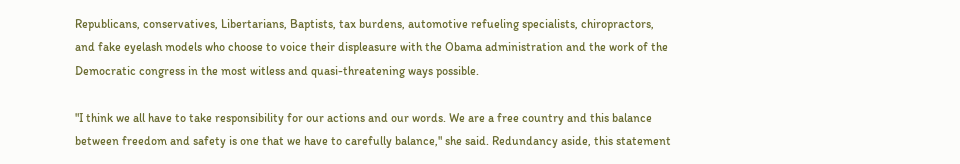Republicans, conservatives, Libertarians, Baptists, tax burdens, automotive refueling specialists, chiropractors, and fake eyelash models who choose to voice their displeasure with the Obama administration and the work of the Democratic congress in the most witless and quasi-threatening ways possible.

"I think we all have to take responsibility for our actions and our words. We are a free country and this balance between freedom and safety is one that we have to carefully balance," she said. Redundancy aside, this statement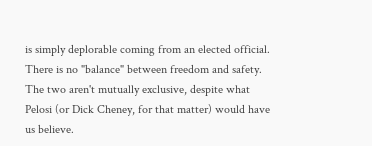is simply deplorable coming from an elected official. There is no "balance" between freedom and safety. The two aren't mutually exclusive, despite what Pelosi (or Dick Cheney, for that matter) would have us believe.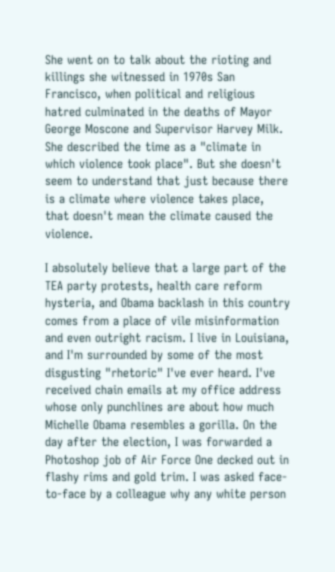She went on to talk about the rioting and killings she witnessed in 1970s San Francisco, when political and religious hatred culminated in the deaths of Mayor George Moscone and Supervisor Harvey Milk. She described the time as a "climate in which violence took place". But she doesn't seem to understand that just because there is a climate where violence takes place, that doesn't mean the climate caused the violence.

I absolutely believe that a large part of the TEA party protests, health care reform hysteria, and Obama backlash in this country comes from a place of vile misinformation and even outright racism. I live in Louisiana, and I'm surrounded by some of the most disgusting "rhetoric" I've ever heard. I've received chain emails at my office address whose only punchlines are about how much Michelle Obama resembles a gorilla. On the day after the election, I was forwarded a Photoshop job of Air Force One decked out in flashy rims and gold trim. I was asked face-to-face by a colleague why any white person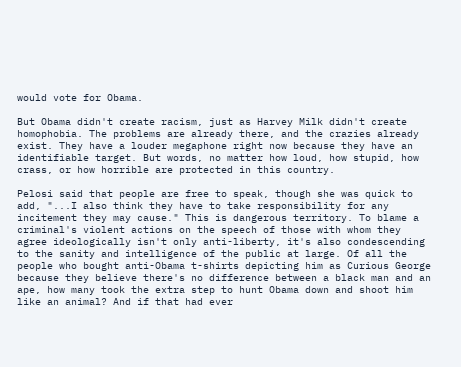would vote for Obama.

But Obama didn't create racism, just as Harvey Milk didn't create homophobia. The problems are already there, and the crazies already exist. They have a louder megaphone right now because they have an identifiable target. But words, no matter how loud, how stupid, how crass, or how horrible are protected in this country.

Pelosi said that people are free to speak, though she was quick to add, "...I also think they have to take responsibility for any incitement they may cause." This is dangerous territory. To blame a criminal's violent actions on the speech of those with whom they agree ideologically isn't only anti-liberty, it's also condescending to the sanity and intelligence of the public at large. Of all the people who bought anti-Obama t-shirts depicting him as Curious George because they believe there's no difference between a black man and an ape, how many took the extra step to hunt Obama down and shoot him like an animal? And if that had ever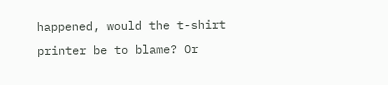happened, would the t-shirt printer be to blame? Or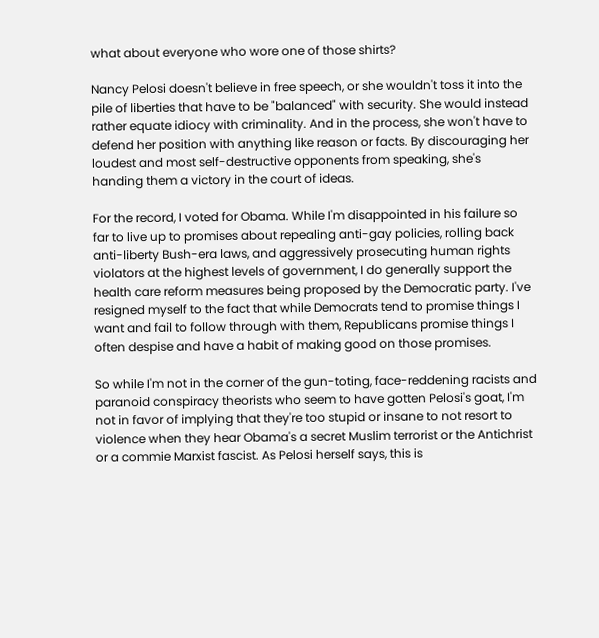what about everyone who wore one of those shirts?

Nancy Pelosi doesn't believe in free speech, or she wouldn't toss it into the pile of liberties that have to be "balanced" with security. She would instead rather equate idiocy with criminality. And in the process, she won't have to defend her position with anything like reason or facts. By discouraging her loudest and most self-destructive opponents from speaking, she's handing them a victory in the court of ideas.

For the record, I voted for Obama. While I'm disappointed in his failure so far to live up to promises about repealing anti-gay policies, rolling back anti-liberty Bush-era laws, and aggressively prosecuting human rights violators at the highest levels of government, I do generally support the health care reform measures being proposed by the Democratic party. I've resigned myself to the fact that while Democrats tend to promise things I want and fail to follow through with them, Republicans promise things I often despise and have a habit of making good on those promises.

So while I'm not in the corner of the gun-toting, face-reddening racists and paranoid conspiracy theorists who seem to have gotten Pelosi's goat, I'm not in favor of implying that they're too stupid or insane to not resort to violence when they hear Obama's a secret Muslim terrorist or the Antichrist or a commie Marxist fascist. As Pelosi herself says, this is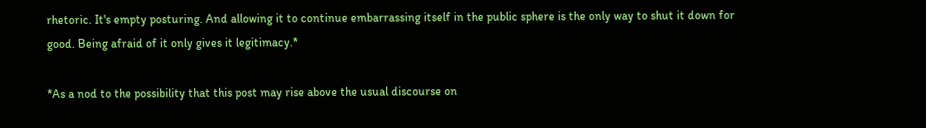rhetoric. It's empty posturing. And allowing it to continue embarrassing itself in the public sphere is the only way to shut it down for good. Being afraid of it only gives it legitimacy.*

*As a nod to the possibility that this post may rise above the usual discourse on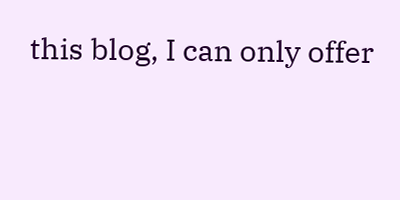this blog, I can only offer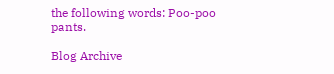the following words: Poo-poo pants.

Blog Archive